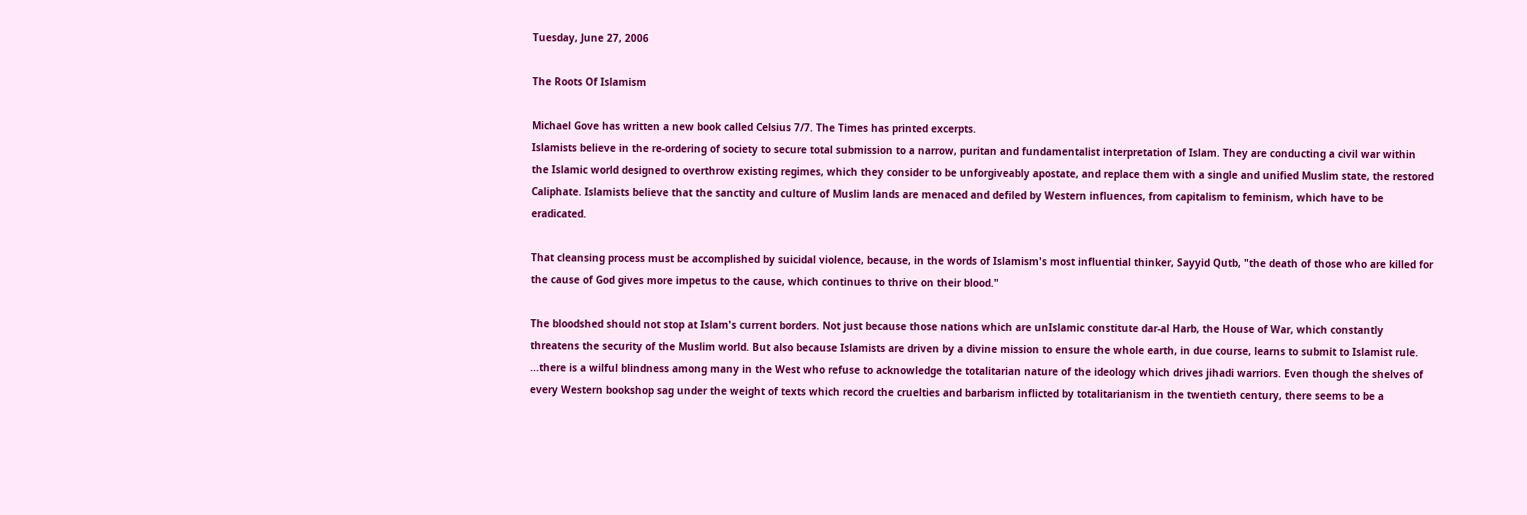Tuesday, June 27, 2006

The Roots Of Islamism

Michael Gove has written a new book called Celsius 7/7. The Times has printed excerpts.
Islamists believe in the re-ordering of society to secure total submission to a narrow, puritan and fundamentalist interpretation of Islam. They are conducting a civil war within the Islamic world designed to overthrow existing regimes, which they consider to be unforgiveably apostate, and replace them with a single and unified Muslim state, the restored Caliphate. Islamists believe that the sanctity and culture of Muslim lands are menaced and defiled by Western influences, from capitalism to feminism, which have to be eradicated.

That cleansing process must be accomplished by suicidal violence, because, in the words of Islamism's most influential thinker, Sayyid Qutb, "the death of those who are killed for the cause of God gives more impetus to the cause, which continues to thrive on their blood."

The bloodshed should not stop at Islam's current borders. Not just because those nations which are unIslamic constitute dar-al Harb, the House of War, which constantly threatens the security of the Muslim world. But also because Islamists are driven by a divine mission to ensure the whole earth, in due course, learns to submit to Islamist rule.
...there is a wilful blindness among many in the West who refuse to acknowledge the totalitarian nature of the ideology which drives jihadi warriors. Even though the shelves of every Western bookshop sag under the weight of texts which record the cruelties and barbarism inflicted by totalitarianism in the twentieth century, there seems to be a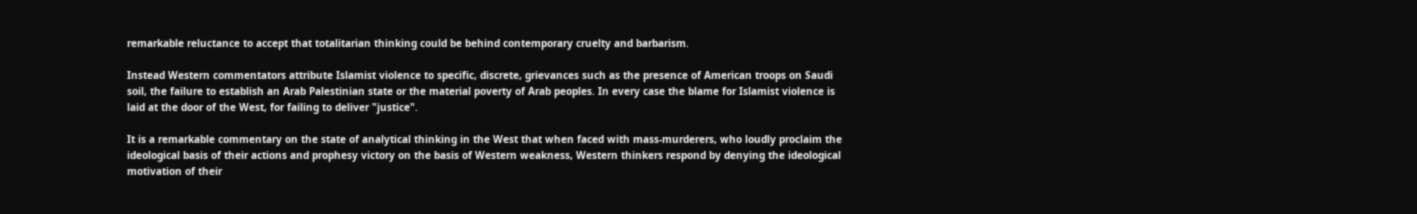remarkable reluctance to accept that totalitarian thinking could be behind contemporary cruelty and barbarism.

Instead Western commentators attribute Islamist violence to specific, discrete, grievances such as the presence of American troops on Saudi soil, the failure to establish an Arab Palestinian state or the material poverty of Arab peoples. In every case the blame for Islamist violence is laid at the door of the West, for failing to deliver "justice".

It is a remarkable commentary on the state of analytical thinking in the West that when faced with mass-murderers, who loudly proclaim the ideological basis of their actions and prophesy victory on the basis of Western weakness, Western thinkers respond by denying the ideological motivation of their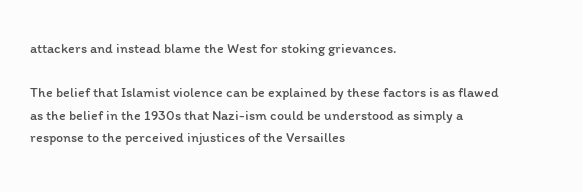attackers and instead blame the West for stoking grievances.

The belief that Islamist violence can be explained by these factors is as flawed as the belief in the 1930s that Nazi-ism could be understood as simply a response to the perceived injustices of the Versailles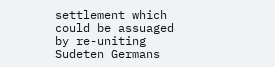settlement which could be assuaged by re-uniting Sudeten Germans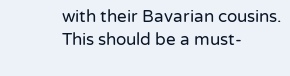with their Bavarian cousins.
This should be a must-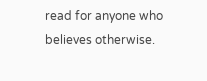read for anyone who believes otherwise.